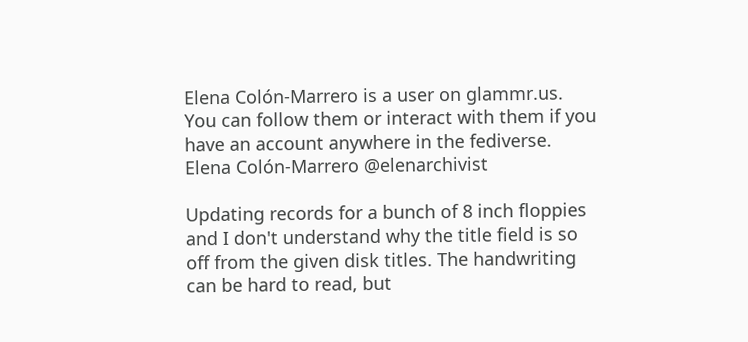Elena Colón-Marrero is a user on glammr.us. You can follow them or interact with them if you have an account anywhere in the fediverse.
Elena Colón-Marrero @elenarchivist

Updating records for a bunch of 8 inch floppies and I don't understand why the title field is so off from the given disk titles. The handwriting can be hard to read, but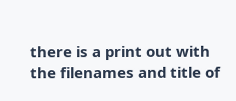there is a print out with the filenames and title of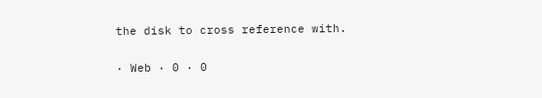the disk to cross reference with.

· Web · 0 · 0